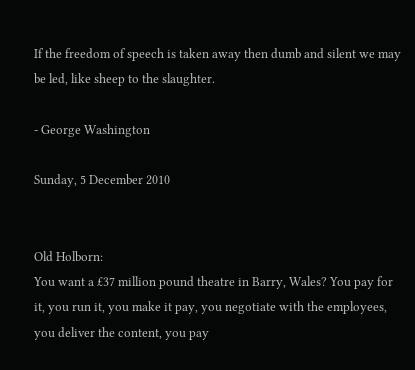If the freedom of speech is taken away then dumb and silent we may be led, like sheep to the slaughter.

- George Washington

Sunday, 5 December 2010


Old Holborn:
You want a £37 million pound theatre in Barry, Wales? You pay for it, you run it, you make it pay, you negotiate with the employees, you deliver the content, you pay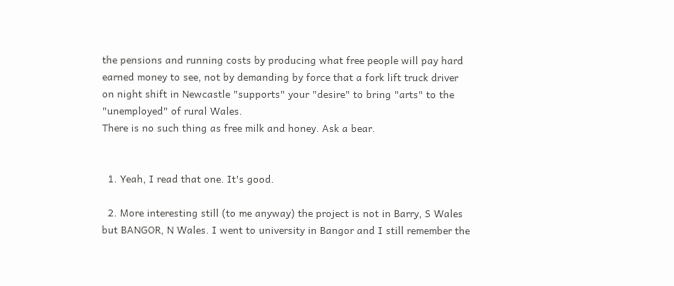the pensions and running costs by producing what free people will pay hard earned money to see, not by demanding by force that a fork lift truck driver on night shift in Newcastle "supports" your "desire" to bring "arts" to the "unemployed" of rural Wales.
There is no such thing as free milk and honey. Ask a bear.


  1. Yeah, I read that one. It's good.

  2. More interesting still (to me anyway) the project is not in Barry, S Wales but BANGOR, N Wales. I went to university in Bangor and I still remember the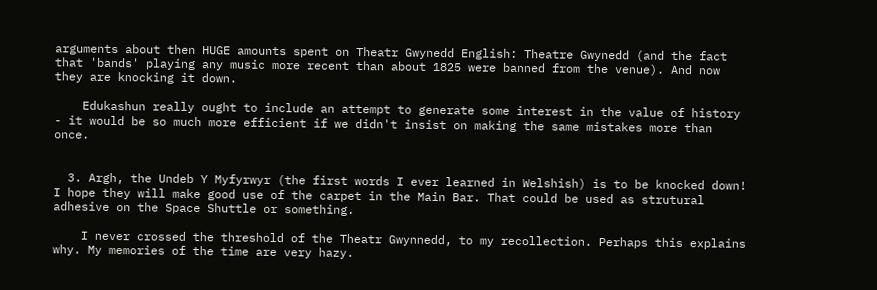arguments about then HUGE amounts spent on Theatr Gwynedd English: Theatre Gwynedd (and the fact that 'bands' playing any music more recent than about 1825 were banned from the venue). And now they are knocking it down.

    Edukashun really ought to include an attempt to generate some interest in the value of history - it would be so much more efficient if we didn't insist on making the same mistakes more than once.


  3. Argh, the Undeb Y Myfyrwyr (the first words I ever learned in Welshish) is to be knocked down! I hope they will make good use of the carpet in the Main Bar. That could be used as strutural adhesive on the Space Shuttle or something.

    I never crossed the threshold of the Theatr Gwynnedd, to my recollection. Perhaps this explains why. My memories of the time are very hazy.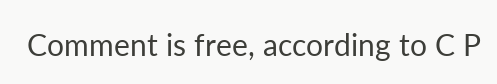Comment is free, according to C P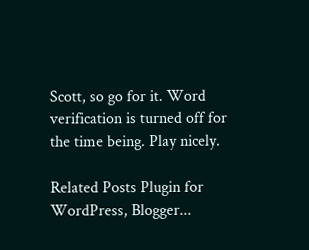Scott, so go for it. Word verification is turned off for the time being. Play nicely.

Related Posts Plugin for WordPress, Blogger...